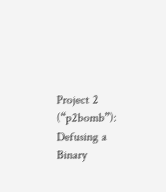Project 2 (“p2bomb”): Defusing a Binary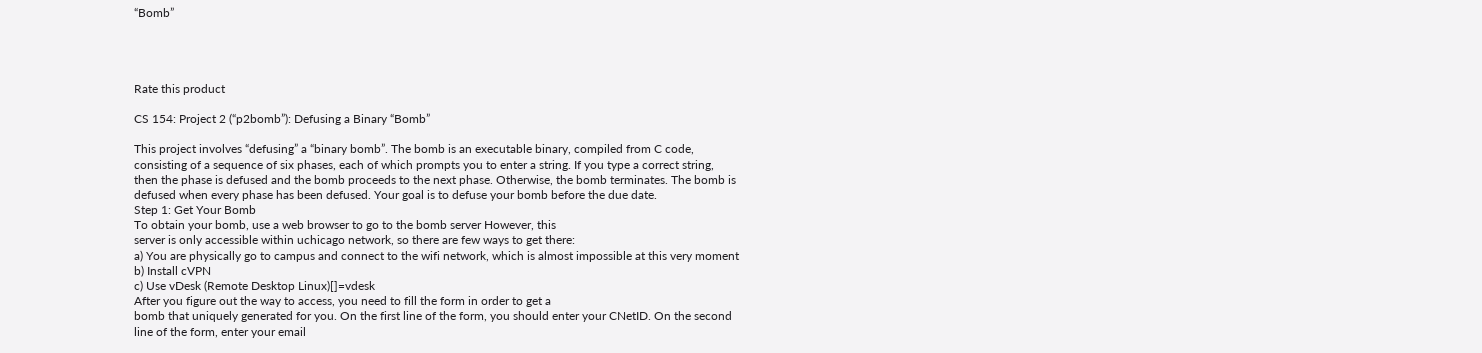“Bomb”




Rate this product

CS 154: Project 2 (“p2bomb”): Defusing a Binary “Bomb”

This project involves “defusing” a “binary bomb”. The bomb is an executable binary, compiled from C code,
consisting of a sequence of six phases, each of which prompts you to enter a string. If you type a correct string,
then the phase is defused and the bomb proceeds to the next phase. Otherwise, the bomb terminates. The bomb is
defused when every phase has been defused. Your goal is to defuse your bomb before the due date.
Step 1: Get Your Bomb
To obtain your bomb, use a web browser to go to the bomb server However, this
server is only accessible within uchicago network, so there are few ways to get there:
a) You are physically go to campus and connect to the wifi network, which is almost impossible at this very moment
b) Install cVPN
c) Use vDesk (Remote Desktop Linux)[]=vdesk
After you figure out the way to access, you need to fill the form in order to get a
bomb that uniquely generated for you. On the first line of the form, you should enter your CNetID. On the second
line of the form, enter your email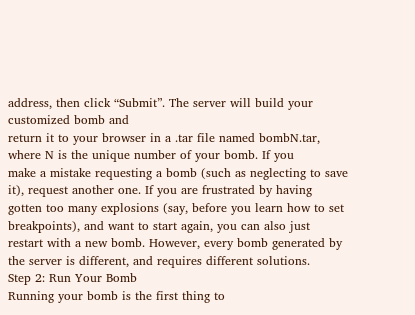address, then click “Submit”. The server will build your customized bomb and
return it to your browser in a .tar file named bombN.tar, where N is the unique number of your bomb. If you
make a mistake requesting a bomb (such as neglecting to save it), request another one. If you are frustrated by having
gotten too many explosions (say, before you learn how to set breakpoints), and want to start again, you can also just
restart with a new bomb. However, every bomb generated by the server is different, and requires different solutions.
Step 2: Run Your Bomb
Running your bomb is the first thing to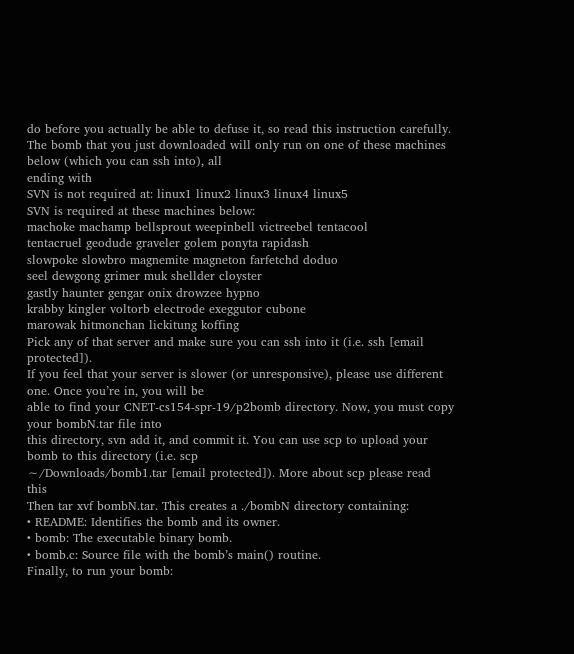do before you actually be able to defuse it, so read this instruction carefully.
The bomb that you just downloaded will only run on one of these machines below (which you can ssh into), all
ending with
SVN is not required at: linux1 linux2 linux3 linux4 linux5
SVN is required at these machines below:
machoke machamp bellsprout weepinbell victreebel tentacool
tentacruel geodude graveler golem ponyta rapidash
slowpoke slowbro magnemite magneton farfetchd doduo
seel dewgong grimer muk shellder cloyster
gastly haunter gengar onix drowzee hypno
krabby kingler voltorb electrode exeggutor cubone
marowak hitmonchan lickitung koffing
Pick any of that server and make sure you can ssh into it (i.e. ssh [email protected]).
If you feel that your server is slower (or unresponsive), please use different one. Once you’re in, you will be
able to find your CNET-cs154-spr-19/p2bomb directory. Now, you must copy your bombN.tar file into
this directory, svn add it, and commit it. You can use scp to upload your bomb to this directory (i.e. scp
∼/Downloads/bomb1.tar [email protected]). More about scp please read this
Then tar xvf bombN.tar. This creates a ./bombN directory containing:
• README: Identifies the bomb and its owner.
• bomb: The executable binary bomb.
• bomb.c: Source file with the bomb’s main() routine.
Finally, to run your bomb: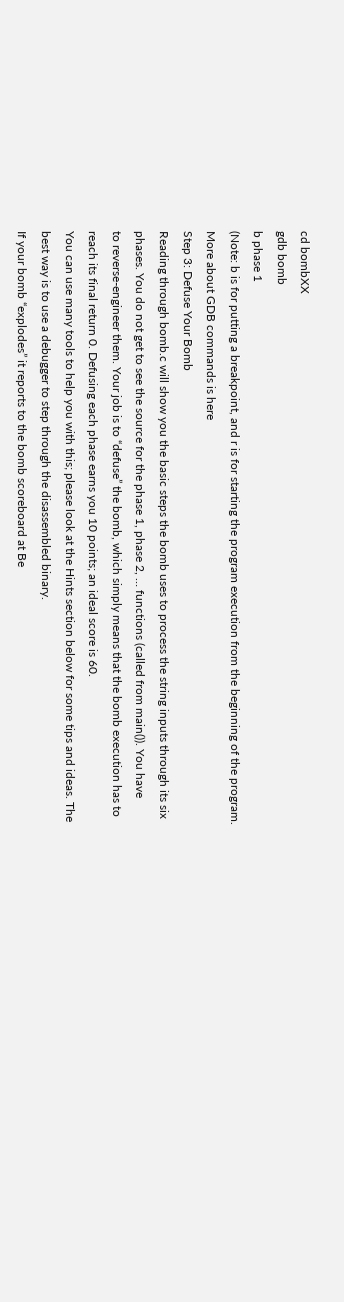cd bombXX
gdb bomb
b phase 1
(Note: b is for putting a breakpoint, and r is for starting the program execution from the beginning of the program.
More about GDB commands is here
Step 3: Defuse Your Bomb
Reading through bomb.c will show you the basic steps the bomb uses to process the string inputs through its six
phases. You do not get to see the source for the phase 1, phase 2, … functions (called from main()). You have
to reverse-engineer them. Your job is to “defuse” the bomb, which simply means that the bomb execution has to
reach its final return 0. Defusing each phase earns you 10 points; an ideal score is 60.
You can use many tools to help you with this; please look at the Hints section below for some tips and ideas. The
best way is to use a debugger to step through the disassembled binary.
If your bomb “explodes” it reports to the bomb scoreboard at Be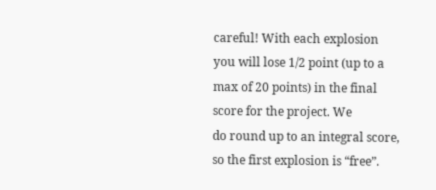careful! With each explosion you will lose 1/2 point (up to a max of 20 points) in the final score for the project. We
do round up to an integral score, so the first explosion is “free”.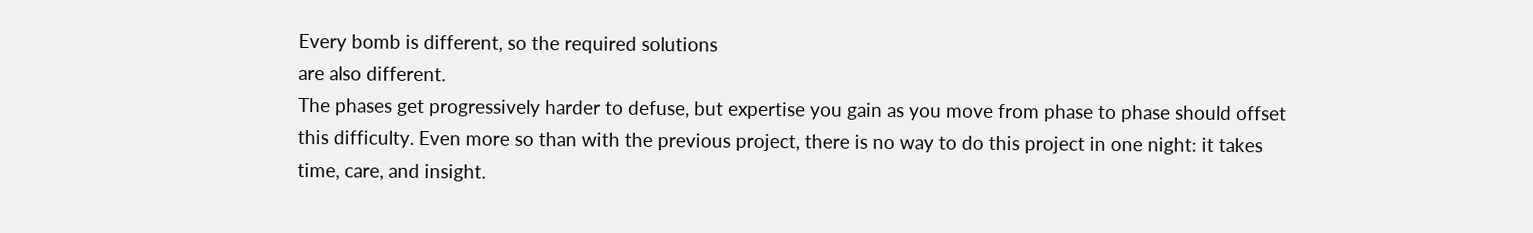Every bomb is different, so the required solutions
are also different.
The phases get progressively harder to defuse, but expertise you gain as you move from phase to phase should offset
this difficulty. Even more so than with the previous project, there is no way to do this project in one night: it takes
time, care, and insight.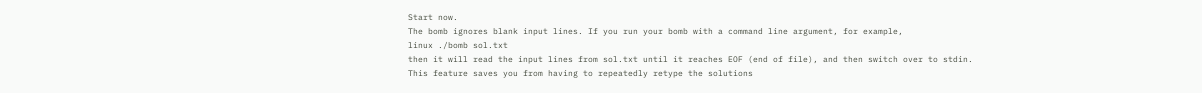Start now.
The bomb ignores blank input lines. If you run your bomb with a command line argument, for example,
linux ./bomb sol.txt
then it will read the input lines from sol.txt until it reaches EOF (end of file), and then switch over to stdin.
This feature saves you from having to repeatedly retype the solutions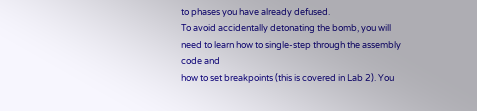to phases you have already defused.
To avoid accidentally detonating the bomb, you will need to learn how to single-step through the assembly code and
how to set breakpoints (this is covered in Lab 2). You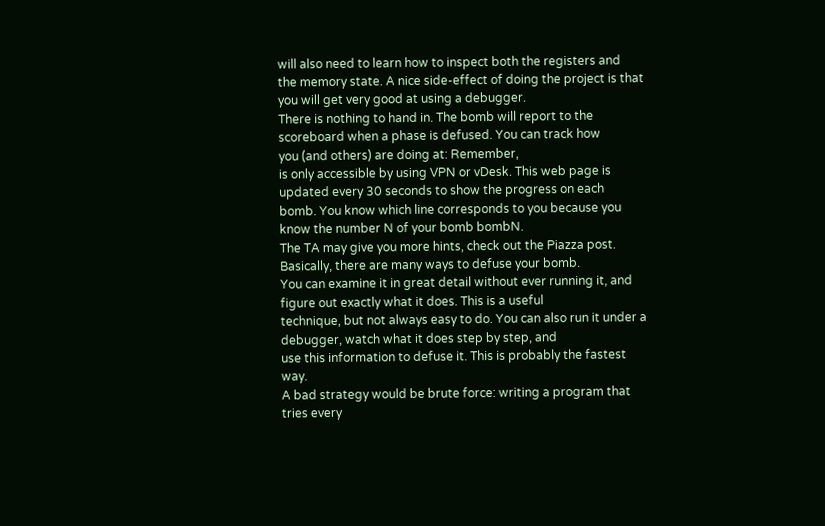will also need to learn how to inspect both the registers and
the memory state. A nice side-effect of doing the project is that you will get very good at using a debugger.
There is nothing to hand in. The bomb will report to the scoreboard when a phase is defused. You can track how
you (and others) are doing at: Remember,
is only accessible by using VPN or vDesk. This web page is updated every 30 seconds to show the progress on each
bomb. You know which line corresponds to you because you know the number N of your bomb bombN.
The TA may give you more hints, check out the Piazza post. Basically, there are many ways to defuse your bomb.
You can examine it in great detail without ever running it, and figure out exactly what it does. This is a useful
technique, but not always easy to do. You can also run it under a debugger, watch what it does step by step, and
use this information to defuse it. This is probably the fastest way.
A bad strategy would be brute force: writing a program that tries every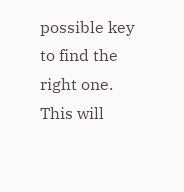possible key to find the right one. This will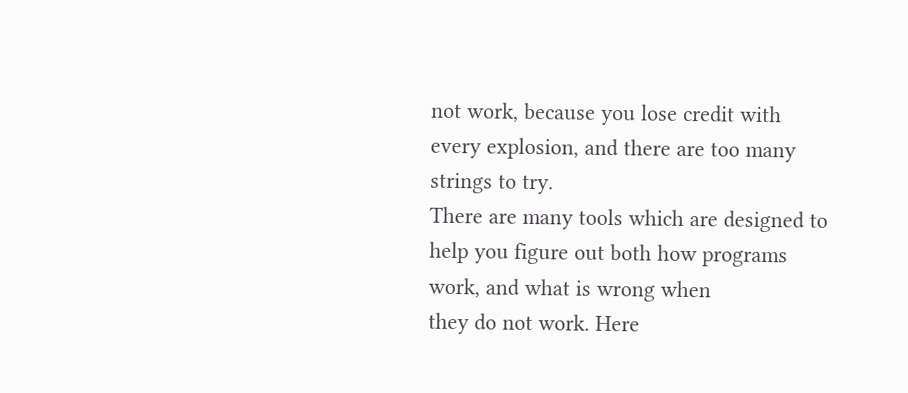not work, because you lose credit with every explosion, and there are too many strings to try.
There are many tools which are designed to help you figure out both how programs work, and what is wrong when
they do not work. Here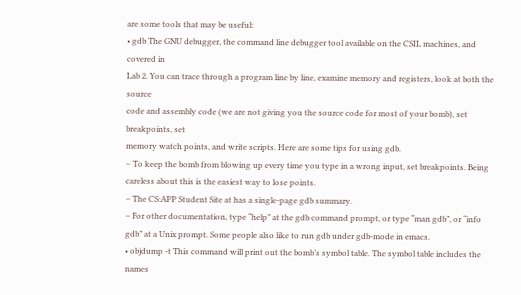are some tools that may be useful:
• gdb The GNU debugger, the command line debugger tool available on the CSIL machines, and covered in
Lab 2. You can trace through a program line by line, examine memory and registers, look at both the source
code and assembly code (we are not giving you the source code for most of your bomb), set breakpoints, set
memory watch points, and write scripts. Here are some tips for using gdb.
– To keep the bomb from blowing up every time you type in a wrong input, set breakpoints. Being
careless about this is the easiest way to lose points.
– The CS:APP Student Site at has a single-page gdb summary.
– For other documentation, type “help” at the gdb command prompt, or type “man gdb”, or “info
gdb” at a Unix prompt. Some people also like to run gdb under gdb-mode in emacs.
• objdump -t This command will print out the bomb’s symbol table. The symbol table includes the names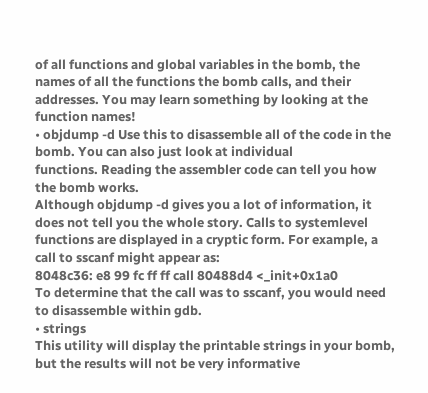of all functions and global variables in the bomb, the names of all the functions the bomb calls, and their
addresses. You may learn something by looking at the function names!
• objdump -d Use this to disassemble all of the code in the bomb. You can also just look at individual
functions. Reading the assembler code can tell you how the bomb works.
Although objdump -d gives you a lot of information, it does not tell you the whole story. Calls to systemlevel functions are displayed in a cryptic form. For example, a call to sscanf might appear as:
8048c36: e8 99 fc ff ff call 80488d4 <_init+0x1a0
To determine that the call was to sscanf, you would need to disassemble within gdb.
• strings
This utility will display the printable strings in your bomb, but the results will not be very informative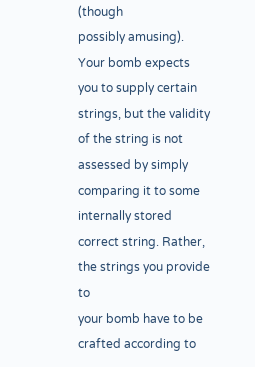(though
possibly amusing). Your bomb expects you to supply certain strings, but the validity of the string is not
assessed by simply comparing it to some internally stored correct string. Rather, the strings you provide to
your bomb have to be crafted according to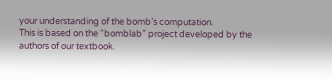your understanding of the bomb’s computation.
This is based on the “bomblab” project developed by the authors of our textbook.